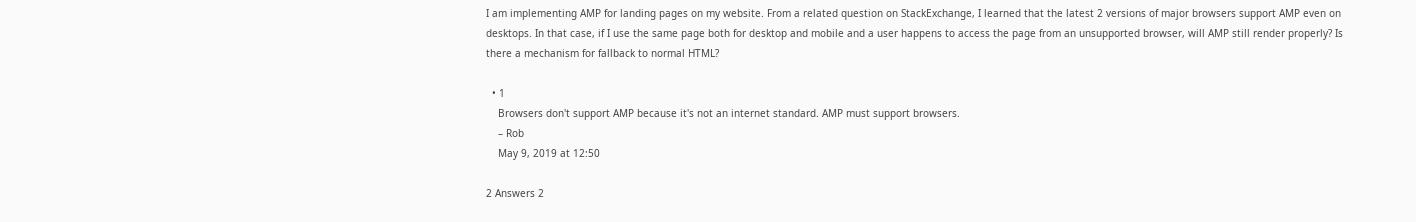I am implementing AMP for landing pages on my website. From a related question on StackExchange, I learned that the latest 2 versions of major browsers support AMP even on desktops. In that case, if I use the same page both for desktop and mobile and a user happens to access the page from an unsupported browser, will AMP still render properly? Is there a mechanism for fallback to normal HTML?

  • 1
    Browsers don't support AMP because it's not an internet standard. AMP must support browsers.
    – Rob
    May 9, 2019 at 12:50

2 Answers 2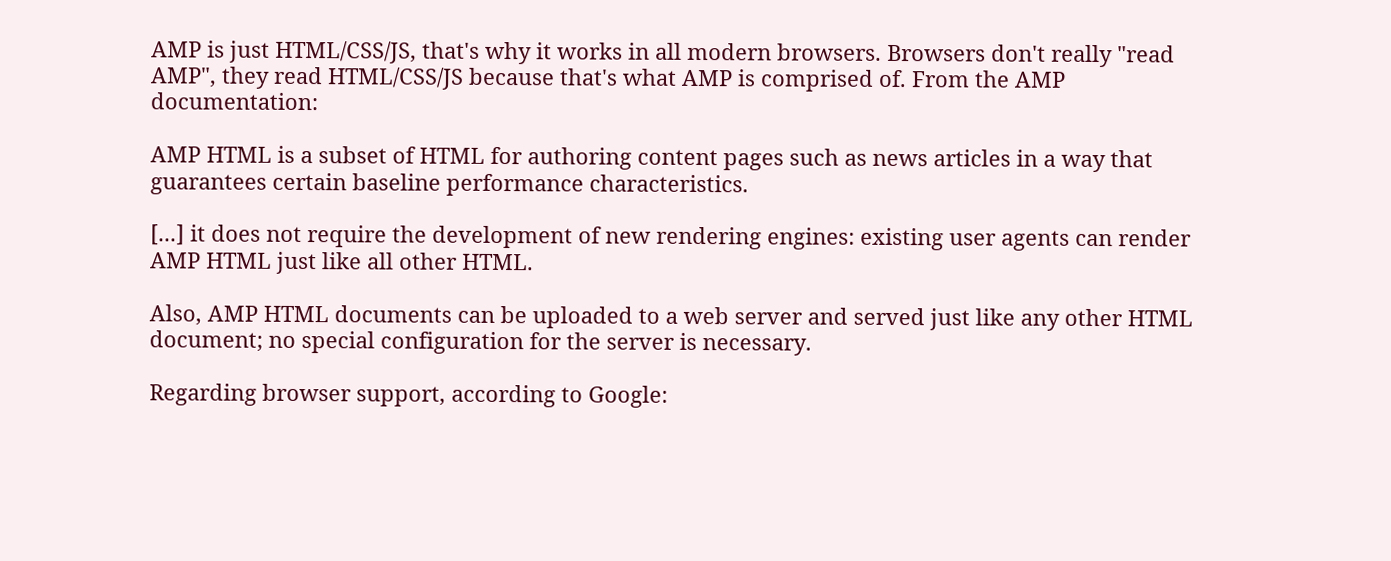AMP is just HTML/CSS/JS, that's why it works in all modern browsers. Browsers don't really "read AMP", they read HTML/CSS/JS because that's what AMP is comprised of. From the AMP documentation:

AMP HTML is a subset of HTML for authoring content pages such as news articles in a way that guarantees certain baseline performance characteristics.

[...] it does not require the development of new rendering engines: existing user agents can render AMP HTML just like all other HTML.

Also, AMP HTML documents can be uploaded to a web server and served just like any other HTML document; no special configuration for the server is necessary.

Regarding browser support, according to Google: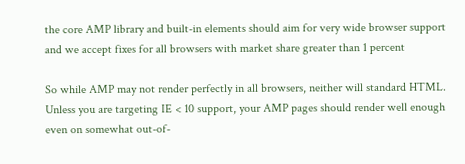the core AMP library and built-in elements should aim for very wide browser support and we accept fixes for all browsers with market share greater than 1 percent

So while AMP may not render perfectly in all browsers, neither will standard HTML. Unless you are targeting IE < 10 support, your AMP pages should render well enough even on somewhat out-of-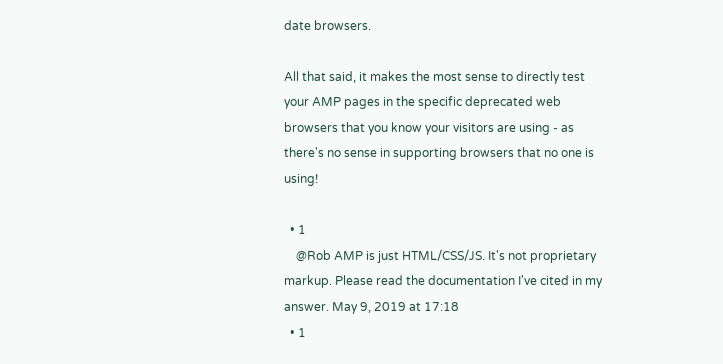date browsers.

All that said, it makes the most sense to directly test your AMP pages in the specific deprecated web browsers that you know your visitors are using - as there's no sense in supporting browsers that no one is using!

  • 1
    @Rob AMP is just HTML/CSS/JS. It's not proprietary markup. Please read the documentation I've cited in my answer. May 9, 2019 at 17:18
  • 1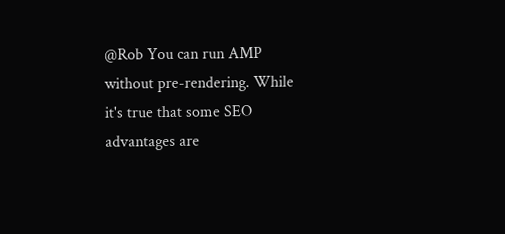@Rob You can run AMP without pre-rendering. While it's true that some SEO advantages are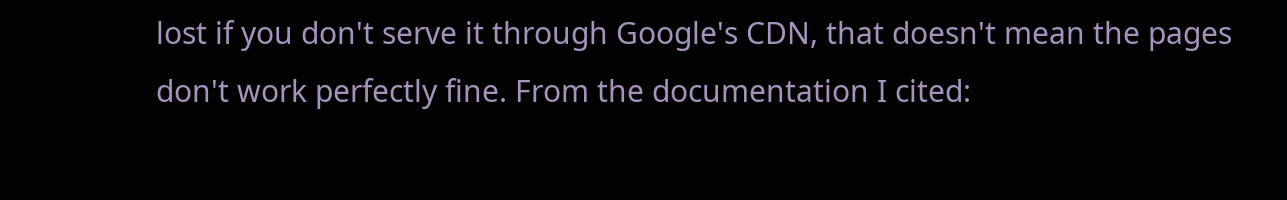lost if you don't serve it through Google's CDN, that doesn't mean the pages don't work perfectly fine. From the documentation I cited: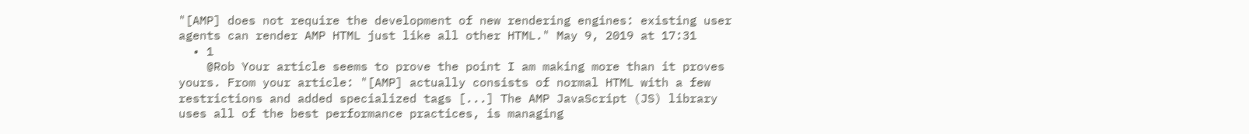"[AMP] does not require the development of new rendering engines: existing user agents can render AMP HTML just like all other HTML." May 9, 2019 at 17:31
  • 1
    @Rob Your article seems to prove the point I am making more than it proves yours. From your article: "[AMP] actually consists of normal HTML with a few restrictions and added specialized tags [...] The AMP JavaScript (JS) library uses all of the best performance practices, is managing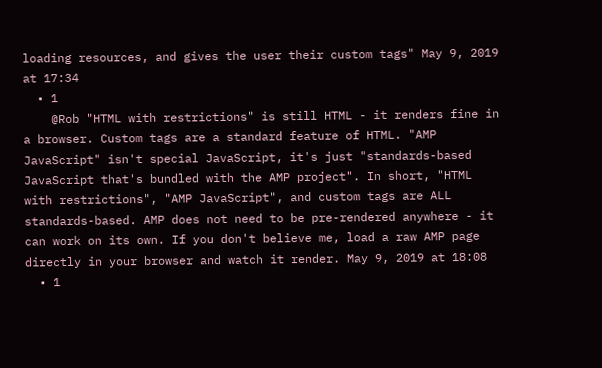loading resources, and gives the user their custom tags" May 9, 2019 at 17:34
  • 1
    @Rob "HTML with restrictions" is still HTML - it renders fine in a browser. Custom tags are a standard feature of HTML. "AMP JavaScript" isn't special JavaScript, it's just "standards-based JavaScript that's bundled with the AMP project". In short, "HTML with restrictions", "AMP JavaScript", and custom tags are ALL standards-based. AMP does not need to be pre-rendered anywhere - it can work on its own. If you don't believe me, load a raw AMP page directly in your browser and watch it render. May 9, 2019 at 18:08
  • 1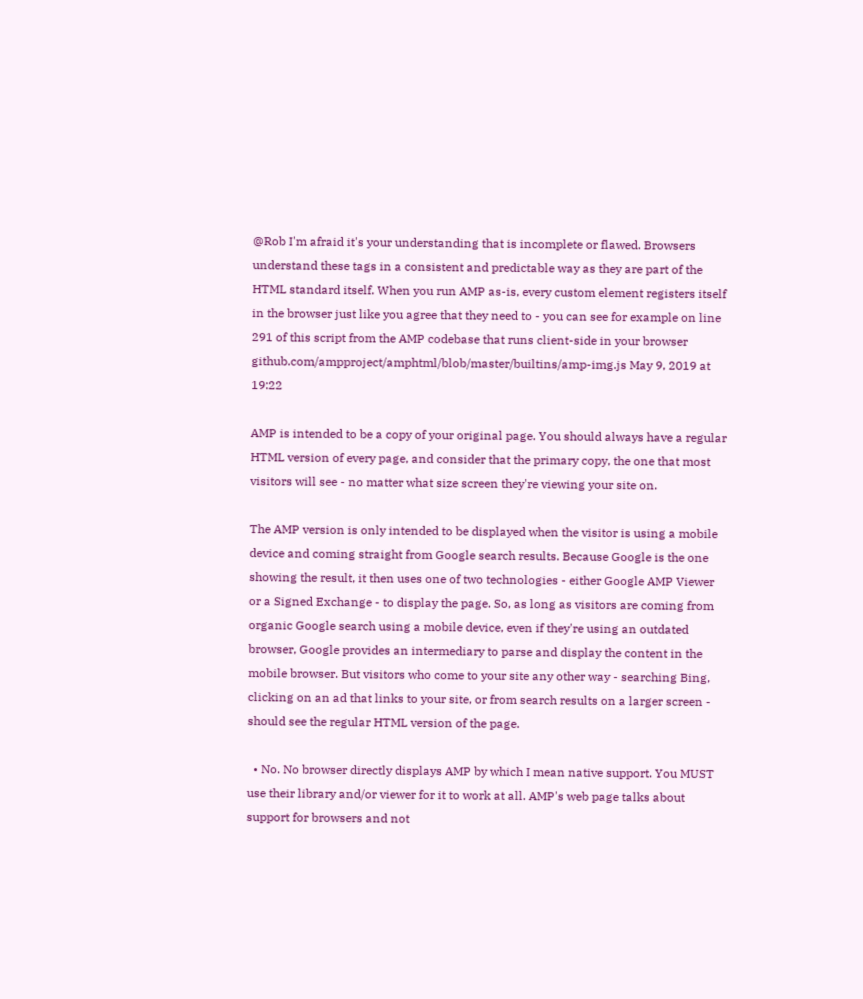@Rob I'm afraid it's your understanding that is incomplete or flawed. Browsers understand these tags in a consistent and predictable way as they are part of the HTML standard itself. When you run AMP as-is, every custom element registers itself in the browser just like you agree that they need to - you can see for example on line 291 of this script from the AMP codebase that runs client-side in your browser github.com/ampproject/amphtml/blob/master/builtins/amp-img.js May 9, 2019 at 19:22

AMP is intended to be a copy of your original page. You should always have a regular HTML version of every page, and consider that the primary copy, the one that most visitors will see - no matter what size screen they're viewing your site on.

The AMP version is only intended to be displayed when the visitor is using a mobile device and coming straight from Google search results. Because Google is the one showing the result, it then uses one of two technologies - either Google AMP Viewer or a Signed Exchange - to display the page. So, as long as visitors are coming from organic Google search using a mobile device, even if they're using an outdated browser, Google provides an intermediary to parse and display the content in the mobile browser. But visitors who come to your site any other way - searching Bing, clicking on an ad that links to your site, or from search results on a larger screen - should see the regular HTML version of the page.

  • No. No browser directly displays AMP by which I mean native support. You MUST use their library and/or viewer for it to work at all. AMP's web page talks about support for browsers and not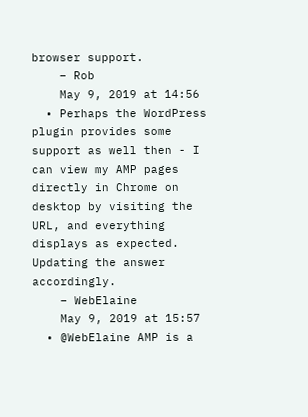browser support.
    – Rob
    May 9, 2019 at 14:56
  • Perhaps the WordPress plugin provides some support as well then - I can view my AMP pages directly in Chrome on desktop by visiting the URL, and everything displays as expected. Updating the answer accordingly.
    – WebElaine
    May 9, 2019 at 15:57
  • @WebElaine AMP is a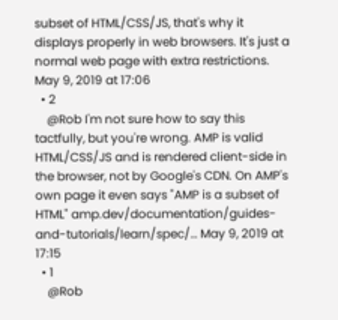subset of HTML/CSS/JS, that's why it displays properly in web browsers. It's just a normal web page with extra restrictions. May 9, 2019 at 17:06
  • 2
    @Rob I'm not sure how to say this tactfully, but you're wrong. AMP is valid HTML/CSS/JS and is rendered client-side in the browser, not by Google's CDN. On AMP's own page it even says "AMP is a subset of HTML" amp.dev/documentation/guides-and-tutorials/learn/spec/… May 9, 2019 at 17:15
  • 1
    @Rob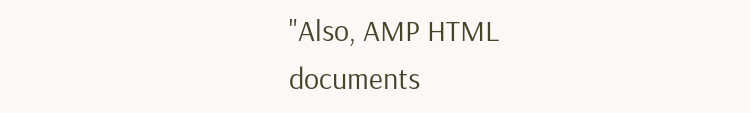"Also, AMP HTML documents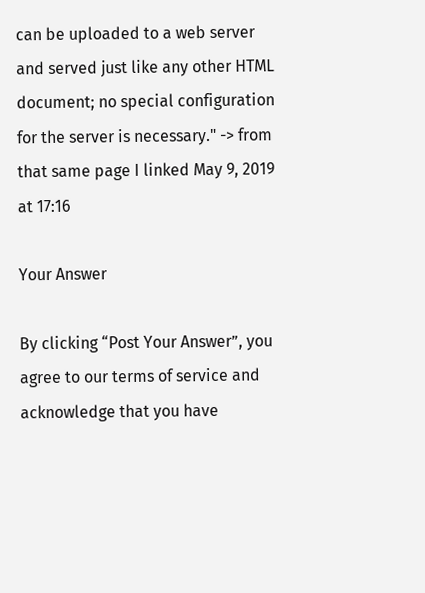can be uploaded to a web server and served just like any other HTML document; no special configuration for the server is necessary." -> from that same page I linked May 9, 2019 at 17:16

Your Answer

By clicking “Post Your Answer”, you agree to our terms of service and acknowledge that you have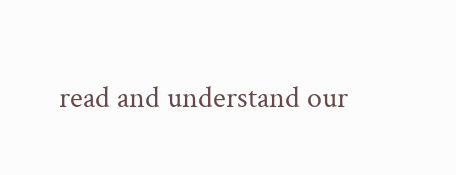read and understand our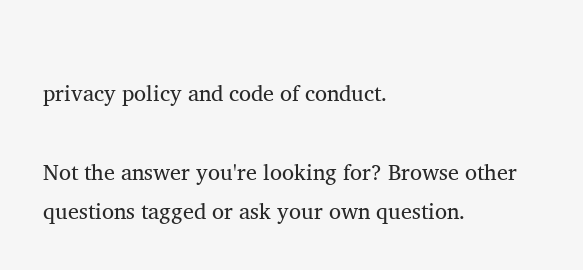privacy policy and code of conduct.

Not the answer you're looking for? Browse other questions tagged or ask your own question.